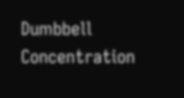Dumbbell Concentration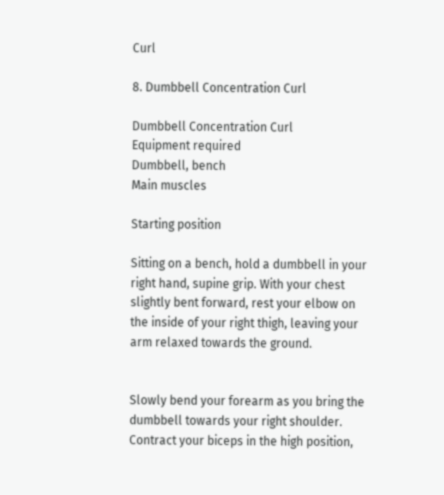Curl

8. Dumbbell Concentration Curl

Dumbbell Concentration Curl
Equipment required
Dumbbell, bench
Main muscles

Starting position

Sitting on a bench, hold a dumbbell in your right hand, supine grip. With your chest slightly bent forward, rest your elbow on the inside of your right thigh, leaving your arm relaxed towards the ground.


Slowly bend your forearm as you bring the dumbbell towards your right shoulder. Contract your biceps in the high position,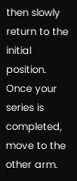then slowly return to the initial position. Once your series is completed, move to the other arm.